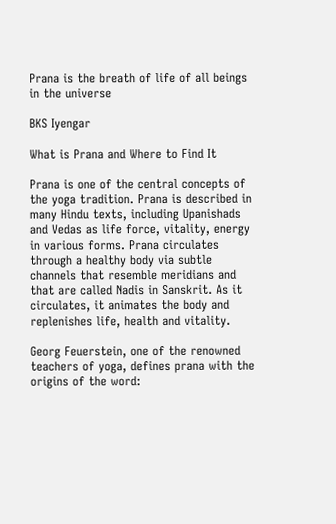Prana is the breath of life of all beings in the universe

BKS Iyengar

What is Prana and Where to Find It

Prana is one of the central concepts of the yoga tradition. Prana is described in many Hindu texts, including Upanishads and Vedas as life force, vitality, energy in various forms. Prana circulates through a healthy body via subtle channels that resemble meridians and that are called Nadis in Sanskrit. As it circulates, it animates the body and replenishes life, health and vitality.

Georg Feuerstein, one of the renowned teachers of yoga, defines prana with the origins of the word: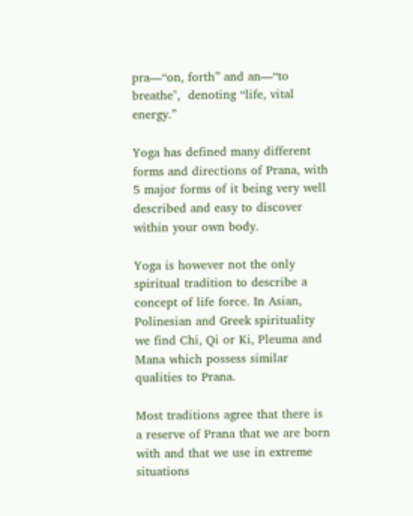pra—“on, forth” and an—“to breathe",  denoting “life, vital energy.”

Yoga has defined many different forms and directions of Prana, with 5 major forms of it being very well described and easy to discover within your own body.

Yoga is however not the only spiritual tradition to describe a concept of life force. In Asian, Polinesian and Greek spirituality we find Chi, Qi or Ki, Pleuma and Mana which possess similar qualities to Prana.

Most traditions agree that there is a reserve of Prana that we are born with and that we use in extreme situations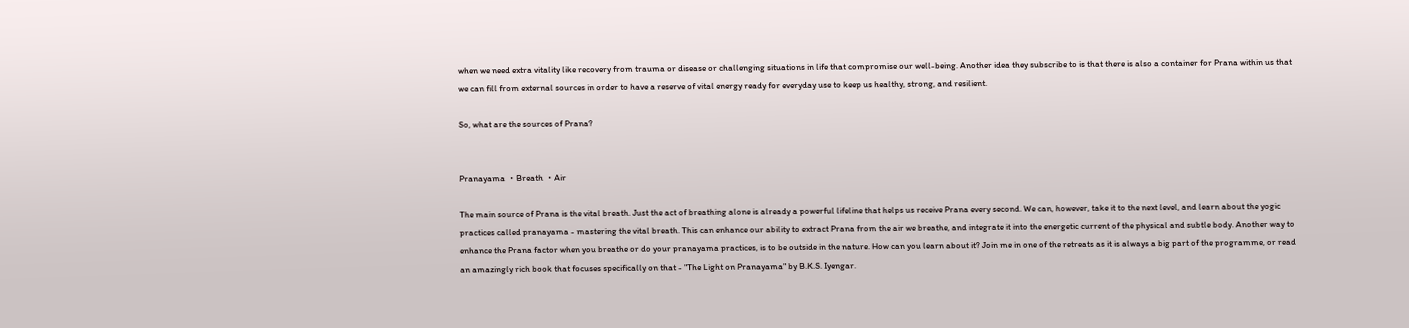when we need extra vitality like recovery from trauma or disease or challenging situations in life that compromise our well-being. Another idea they subscribe to is that there is also a container for Prana within us that we can fill from external sources in order to have a reserve of vital energy ready for everyday use to keep us healthy, strong, and resilient.

So, what are the sources of Prana?


Pranayama ・Breath ・Air

The main source of Prana is the vital breath. Just the act of breathing alone is already a powerful lifeline that helps us receive Prana every second. We can, however, take it to the next level, and learn about the yogic practices called pranayama - mastering the vital breath. This can enhance our ability to extract Prana from the air we breathe, and integrate it into the energetic current of the physical and subtle body. Another way to enhance the Prana factor when you breathe or do your pranayama practices, is to be outside in the nature. How can you learn about it? Join me in one of the retreats as it is always a big part of the programme, or read an amazingly rich book that focuses specifically on that - "The Light on Pranayama" by B.K.S. Iyengar.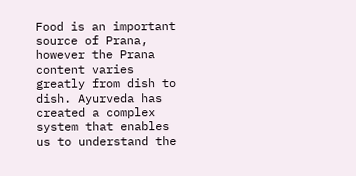Food is an important source of Prana, however the Prana content varies greatly from dish to dish. Ayurveda has created a complex system that enables us to understand the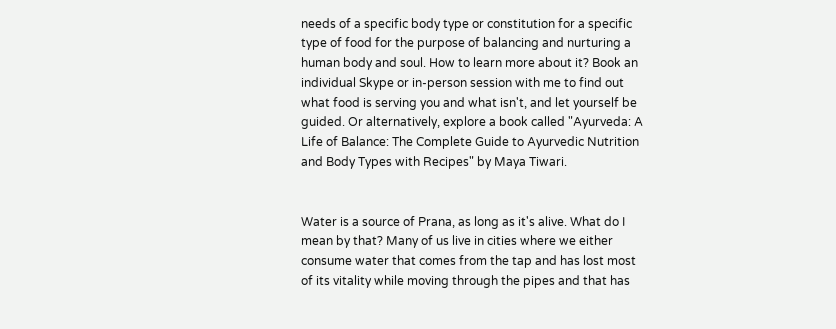needs of a specific body type or constitution for a specific type of food for the purpose of balancing and nurturing a human body and soul. How to learn more about it? Book an individual Skype or in-person session with me to find out what food is serving you and what isn't, and let yourself be guided. Or alternatively, explore a book called "Ayurveda: A Life of Balance: The Complete Guide to Ayurvedic Nutrition and Body Types with Recipes" by Maya Tiwari.


Water is a source of Prana, as long as it's alive. What do I mean by that? Many of us live in cities where we either consume water that comes from the tap and has lost most of its vitality while moving through the pipes and that has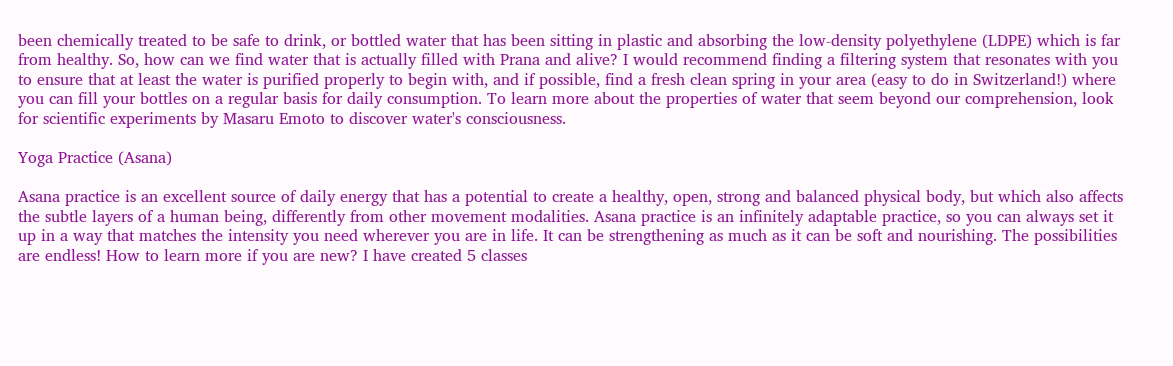been chemically treated to be safe to drink, or bottled water that has been sitting in plastic and absorbing the low-density polyethylene (LDPE) which is far from healthy. So, how can we find water that is actually filled with Prana and alive? I would recommend finding a filtering system that resonates with you to ensure that at least the water is purified properly to begin with, and if possible, find a fresh clean spring in your area (easy to do in Switzerland!) where you can fill your bottles on a regular basis for daily consumption. To learn more about the properties of water that seem beyond our comprehension, look for scientific experiments by Masaru Emoto to discover water's consciousness.

Yoga Practice (Asana)

Asana practice is an excellent source of daily energy that has a potential to create a healthy, open, strong and balanced physical body, but which also affects the subtle layers of a human being, differently from other movement modalities. Asana practice is an infinitely adaptable practice, so you can always set it up in a way that matches the intensity you need wherever you are in life. It can be strengthening as much as it can be soft and nourishing. The possibilities are endless! How to learn more if you are new? I have created 5 classes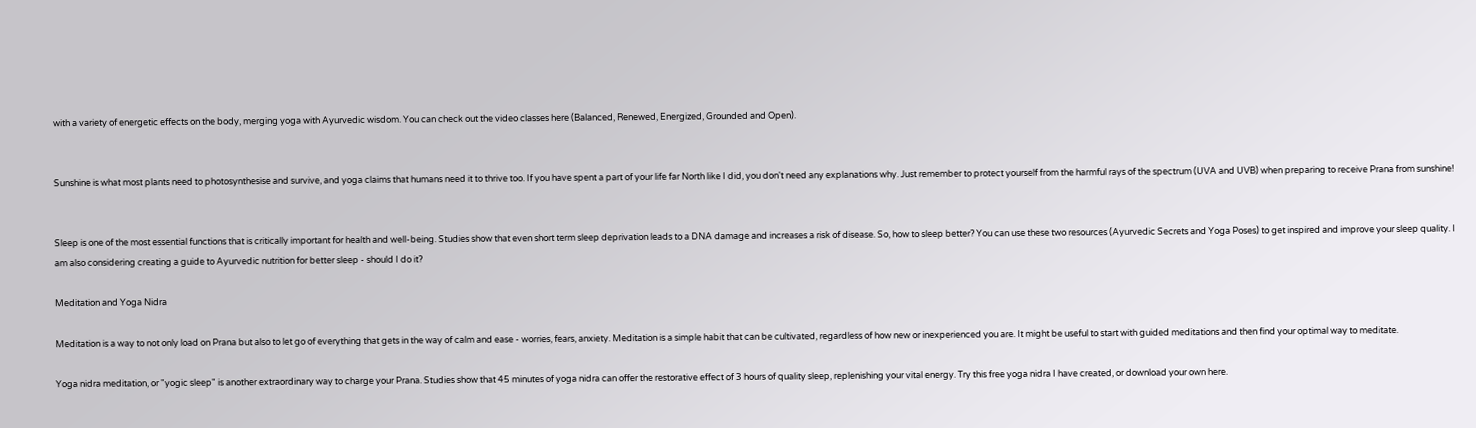with a variety of energetic effects on the body, merging yoga with Ayurvedic wisdom. You can check out the video classes here (Balanced, Renewed, Energized, Grounded and Open).


Sunshine is what most plants need to photosynthesise and survive, and yoga claims that humans need it to thrive too. If you have spent a part of your life far North like I did, you don't need any explanations why. Just remember to protect yourself from the harmful rays of the spectrum (UVA and UVB) when preparing to receive Prana from sunshine!


Sleep is one of the most essential functions that is critically important for health and well-being. Studies show that even short term sleep deprivation leads to a DNA damage and increases a risk of disease. So, how to sleep better? You can use these two resources (Ayurvedic Secrets and Yoga Poses) to get inspired and improve your sleep quality. I am also considering creating a guide to Ayurvedic nutrition for better sleep - should I do it?

Meditation and Yoga Nidra

Meditation is a way to not only load on Prana but also to let go of everything that gets in the way of calm and ease - worries, fears, anxiety. Meditation is a simple habit that can be cultivated, regardless of how new or inexperienced you are. It might be useful to start with guided meditations and then find your optimal way to meditate.

Yoga nidra meditation, or "yogic sleep" is another extraordinary way to charge your Prana. Studies show that 45 minutes of yoga nidra can offer the restorative effect of 3 hours of quality sleep, replenishing your vital energy. Try this free yoga nidra I have created, or download your own here.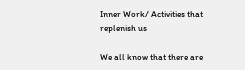Inner Work/ Activities that replenish us

We all know that there are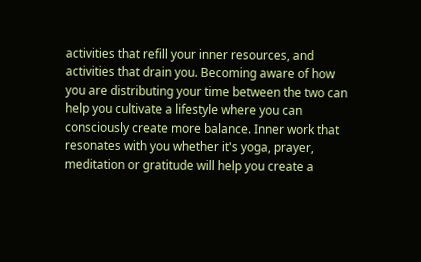activities that refill your inner resources, and activities that drain you. Becoming aware of how you are distributing your time between the two can help you cultivate a lifestyle where you can consciously create more balance. Inner work that resonates with you whether it's yoga, prayer, meditation or gratitude will help you create a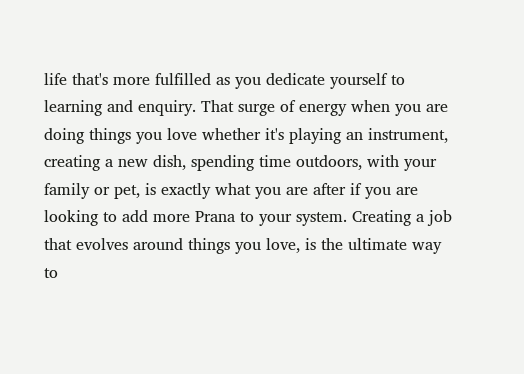life that's more fulfilled as you dedicate yourself to learning and enquiry. That surge of energy when you are doing things you love whether it's playing an instrument, creating a new dish, spending time outdoors, with your family or pet, is exactly what you are after if you are looking to add more Prana to your system. Creating a job that evolves around things you love, is the ultimate way to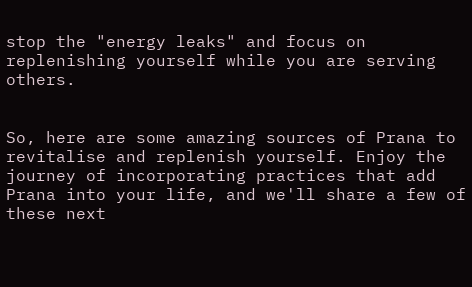stop the "energy leaks" and focus on replenishing yourself while you are serving others.


So, here are some amazing sources of Prana to revitalise and replenish yourself. Enjoy the journey of incorporating practices that add Prana into your life, and we'll share a few of these next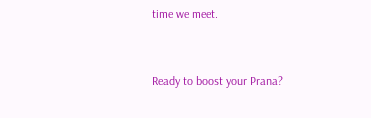time we meet.


Ready to boost your Prana?